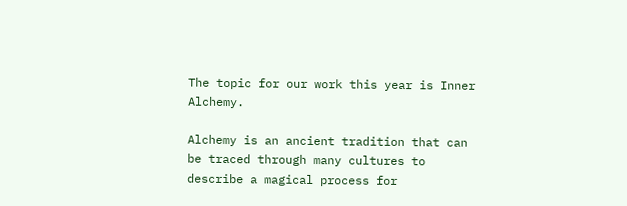The topic for our work this year is Inner Alchemy.

Alchemy is an ancient tradition that can be traced through many cultures to describe a magical process for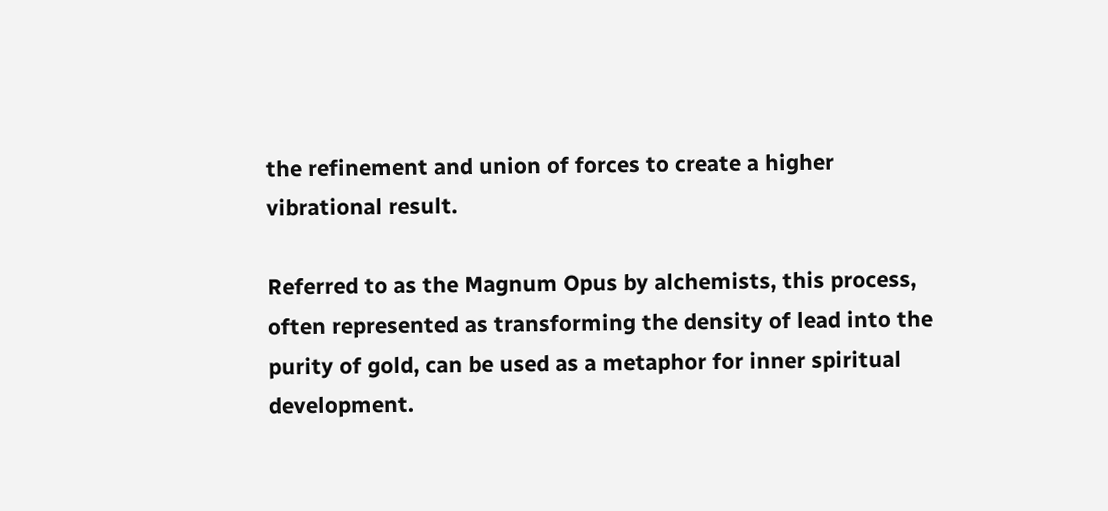the refinement and union of forces to create a higher vibrational result.

Referred to as the Magnum Opus by alchemists, this process, often represented as transforming the density of lead into the purity of gold, can be used as a metaphor for inner spiritual development.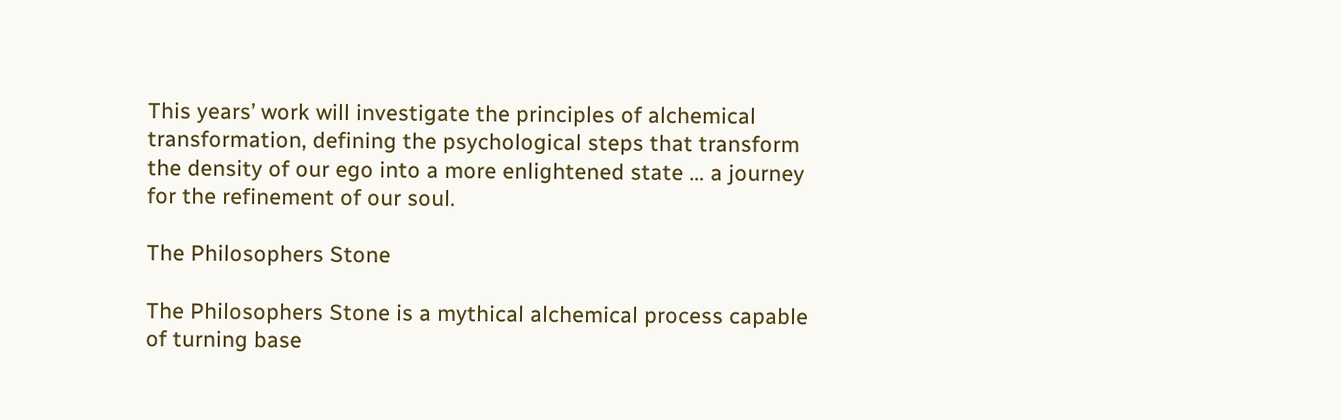This years’ work will investigate the principles of alchemical transformation, defining the psychological steps that transform the density of our ego into a more enlightened state … a journey for the refinement of our soul.

The Philosophers Stone

The Philosophers Stone is a mythical alchemical process capable of turning base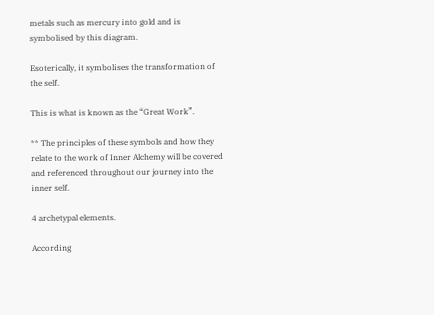metals such as mercury into gold and is symbolised by this diagram.

Esoterically, it symbolises the transformation of the self.

This is what is known as the “Great Work”.

** The principles of these symbols and how they relate to the work of Inner Alchemy will be covered and referenced throughout our journey into the inner self.

4 archetypal elements.

According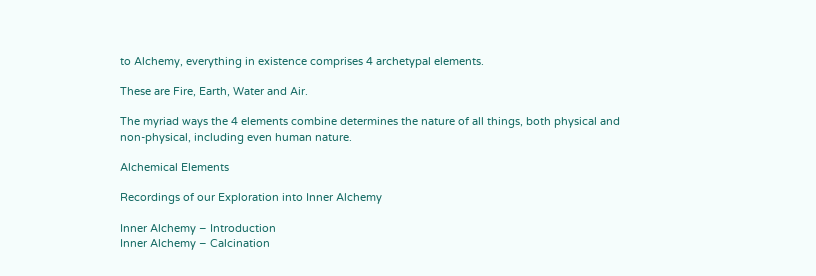to Alchemy, everything in existence comprises 4 archetypal elements.

These are Fire, Earth, Water and Air.

The myriad ways the 4 elements combine determines the nature of all things, both physical and non-physical, including even human nature.

Alchemical Elements

Recordings of our Exploration into Inner Alchemy

Inner Alchemy – Introduction
Inner Alchemy – Calcination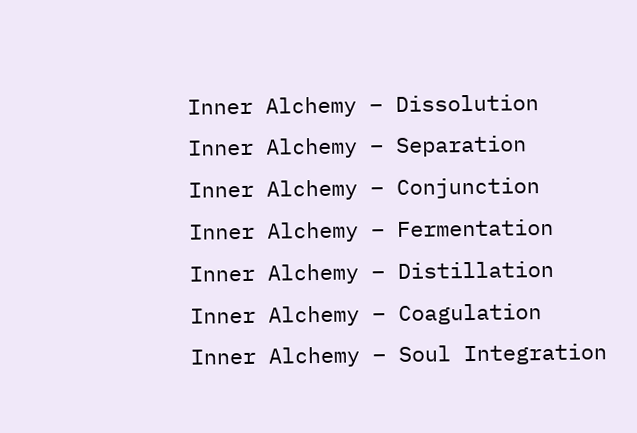Inner Alchemy – Dissolution
Inner Alchemy – Separation
Inner Alchemy – Conjunction
Inner Alchemy – Fermentation
Inner Alchemy – Distillation
Inner Alchemy – Coagulation
Inner Alchemy – Soul Integration